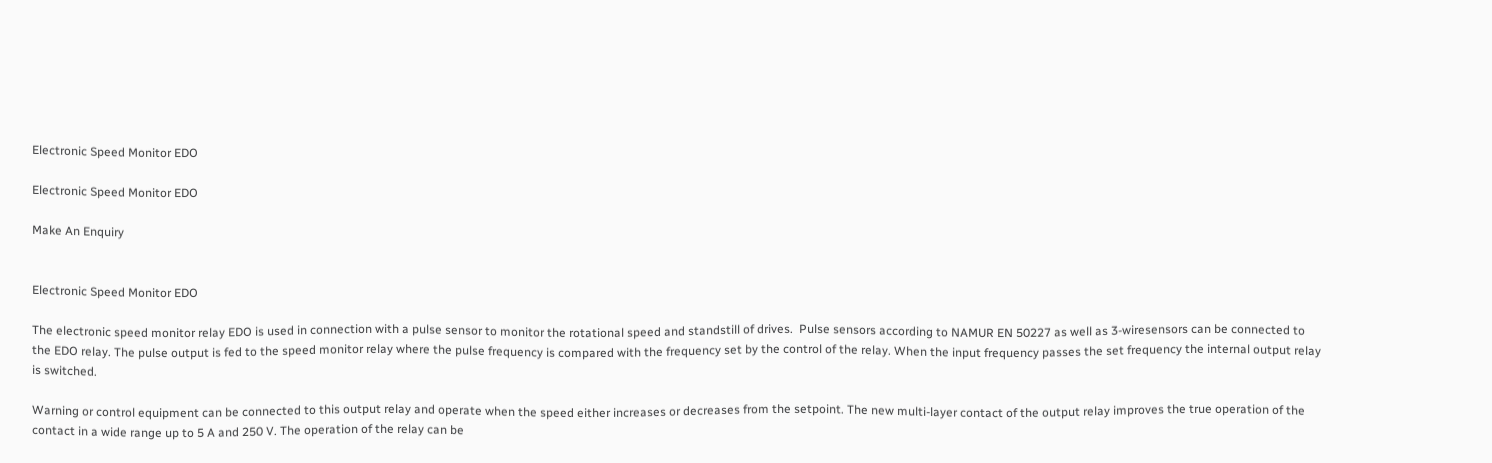Electronic Speed Monitor EDO

Electronic Speed Monitor EDO

Make An Enquiry


Electronic Speed Monitor EDO

The electronic speed monitor relay EDO is used in connection with a pulse sensor to monitor the rotational speed and standstill of drives.  Pulse sensors according to NAMUR EN 50227 as well as 3-wiresensors can be connected to the EDO relay. The pulse output is fed to the speed monitor relay where the pulse frequency is compared with the frequency set by the control of the relay. When the input frequency passes the set frequency the internal output relay is switched.

Warning or control equipment can be connected to this output relay and operate when the speed either increases or decreases from the setpoint. The new multi-layer contact of the output relay improves the true operation of the contact in a wide range up to 5 A and 250 V. The operation of the relay can be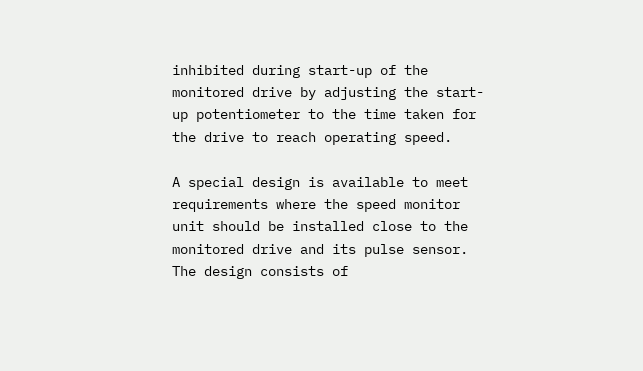inhibited during start-up of the monitored drive by adjusting the start-up potentiometer to the time taken for the drive to reach operating speed.

A special design is available to meet requirements where the speed monitor unit should be installed close to the monitored drive and its pulse sensor. The design consists of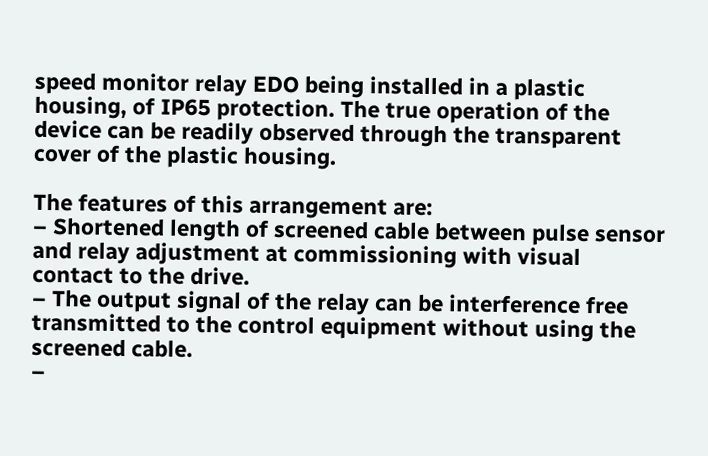speed monitor relay EDO being installed in a plastic housing, of IP65 protection. The true operation of the device can be readily observed through the transparent cover of the plastic housing.

The features of this arrangement are:
– Shortened length of screened cable between pulse sensor and relay adjustment at commissioning with visual contact to the drive.
– The output signal of the relay can be interference free transmitted to the control equipment without using the
screened cable.
–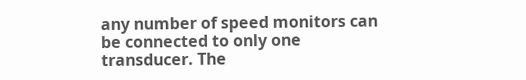any number of speed monitors can be connected to only one transducer. The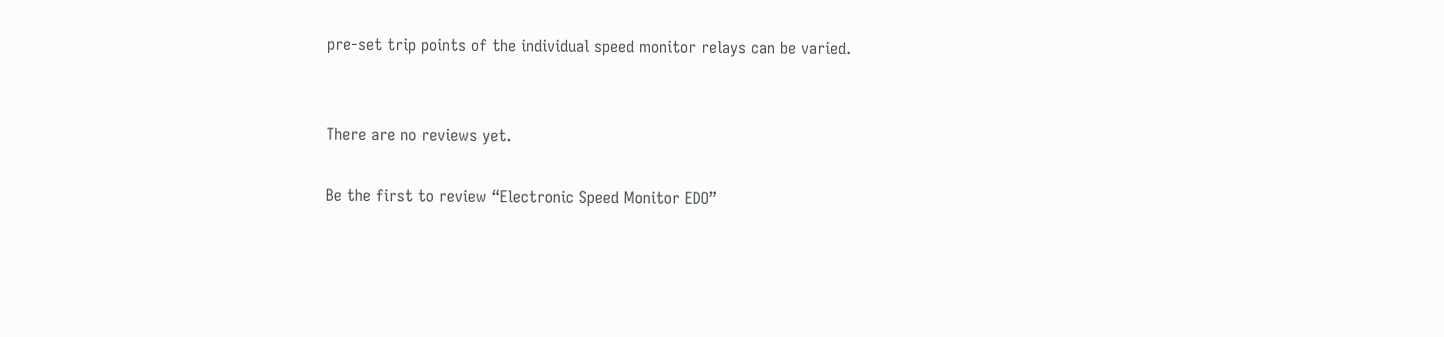pre-set trip points of the individual speed monitor relays can be varied.


There are no reviews yet.

Be the first to review “Electronic Speed Monitor EDO”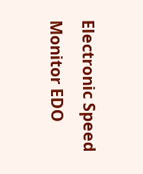Electronic Speed Monitor EDO